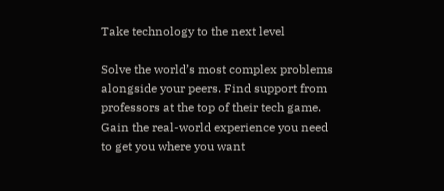Take technology to the next level

Solve the world’s most complex problems alongside your peers. Find support from professors at the top of their tech game. Gain the real-world experience you need to get you where you want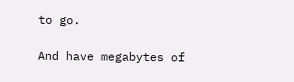to go.

And have megabytes of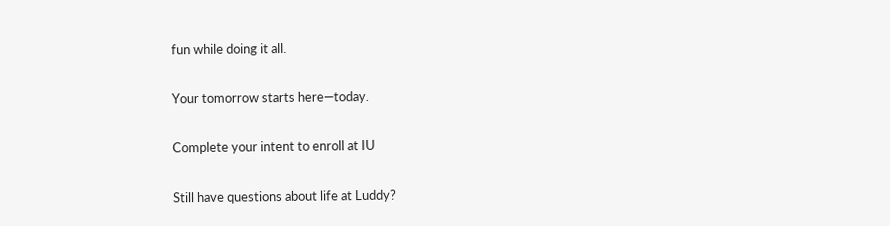fun while doing it all.

Your tomorrow starts here—today.

Complete your intent to enroll at IU

Still have questions about life at Luddy?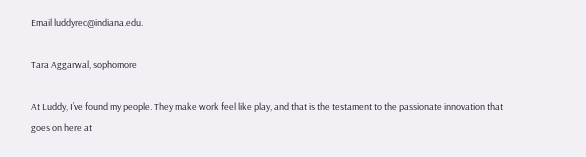Email luddyrec@indiana.edu.

Tara Aggarwal, sophomore

At Luddy, I’ve found my people. They make work feel like play, and that is the testament to the passionate innovation that goes on here at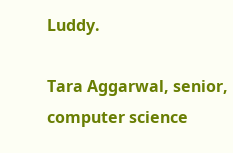Luddy.

Tara Aggarwal, senior, computer science